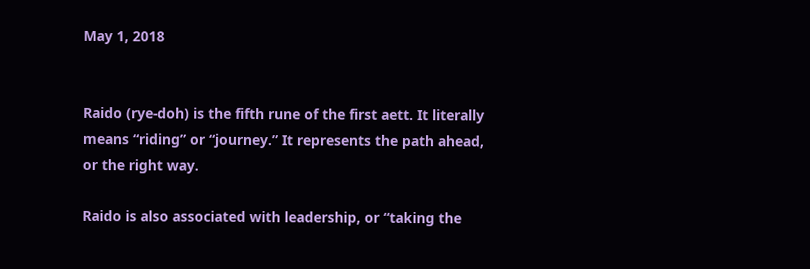May 1, 2018


Raido (rye-doh) is the fifth rune of the first aett. It literally means “riding” or “journey.” It represents the path ahead, or the right way.

Raido is also associated with leadership, or “taking the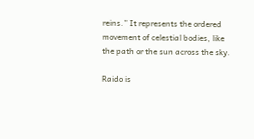reins.” It represents the ordered movement of celestial bodies, like the path or the sun across the sky.

Raido is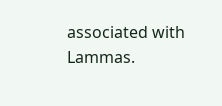associated with Lammas.